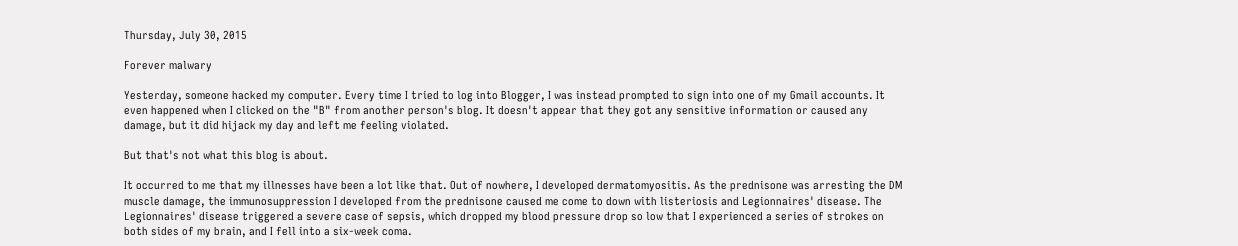Thursday, July 30, 2015

Forever malwary

Yesterday, someone hacked my computer. Every time I tried to log into Blogger, I was instead prompted to sign into one of my Gmail accounts. It even happened when I clicked on the "B" from another person's blog. It doesn't appear that they got any sensitive information or caused any damage, but it did hijack my day and left me feeling violated.

But that's not what this blog is about.

It occurred to me that my illnesses have been a lot like that. Out of nowhere, I developed dermatomyositis. As the prednisone was arresting the DM muscle damage, the immunosuppression I developed from the prednisone caused me come to down with listeriosis and Legionnaires' disease. The Legionnaires' disease triggered a severe case of sepsis, which dropped my blood pressure drop so low that I experienced a series of strokes on both sides of my brain, and I fell into a six-week coma.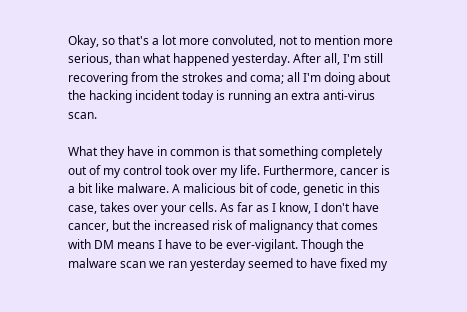Okay, so that's a lot more convoluted, not to mention more serious, than what happened yesterday. After all, I'm still recovering from the strokes and coma; all I'm doing about the hacking incident today is running an extra anti-virus scan.

What they have in common is that something completely out of my control took over my life. Furthermore, cancer is a bit like malware. A malicious bit of code, genetic in this case, takes over your cells. As far as I know, I don't have cancer, but the increased risk of malignancy that comes with DM means I have to be ever-vigilant. Though the malware scan we ran yesterday seemed to have fixed my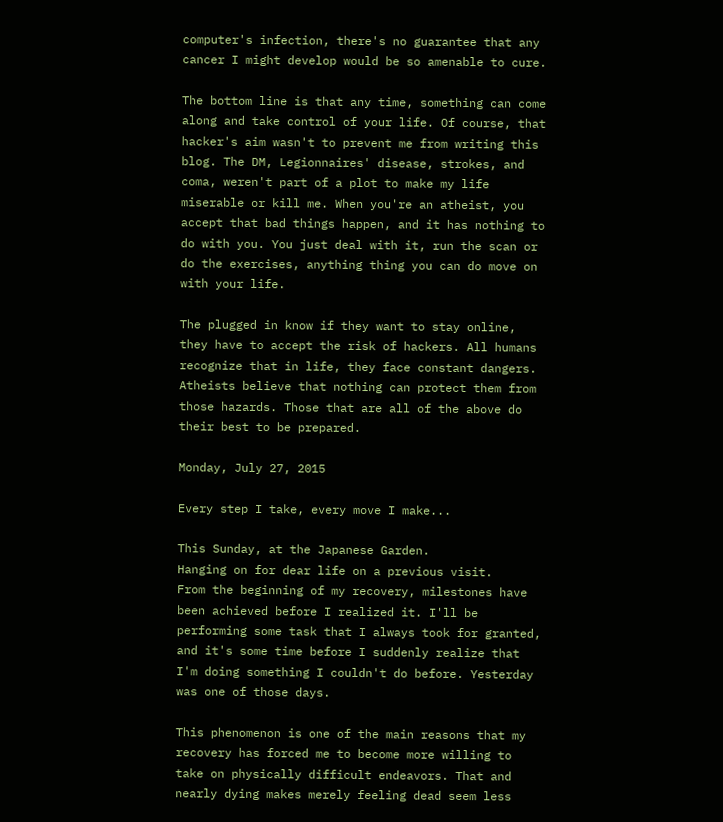computer's infection, there's no guarantee that any cancer I might develop would be so amenable to cure.

The bottom line is that any time, something can come along and take control of your life. Of course, that hacker's aim wasn't to prevent me from writing this blog. The DM, Legionnaires' disease, strokes, and coma, weren't part of a plot to make my life miserable or kill me. When you're an atheist, you accept that bad things happen, and it has nothing to do with you. You just deal with it, run the scan or do the exercises, anything thing you can do move on with your life.

The plugged in know if they want to stay online, they have to accept the risk of hackers. All humans recognize that in life, they face constant dangers. Atheists believe that nothing can protect them from those hazards. Those that are all of the above do their best to be prepared.

Monday, July 27, 2015

Every step I take, every move I make...

This Sunday, at the Japanese Garden.
Hanging on for dear life on a previous visit.
From the beginning of my recovery, milestones have been achieved before I realized it. I'll be performing some task that I always took for granted, and it's some time before I suddenly realize that I'm doing something I couldn't do before. Yesterday was one of those days.

This phenomenon is one of the main reasons that my recovery has forced me to become more willing to take on physically difficult endeavors. That and nearly dying makes merely feeling dead seem less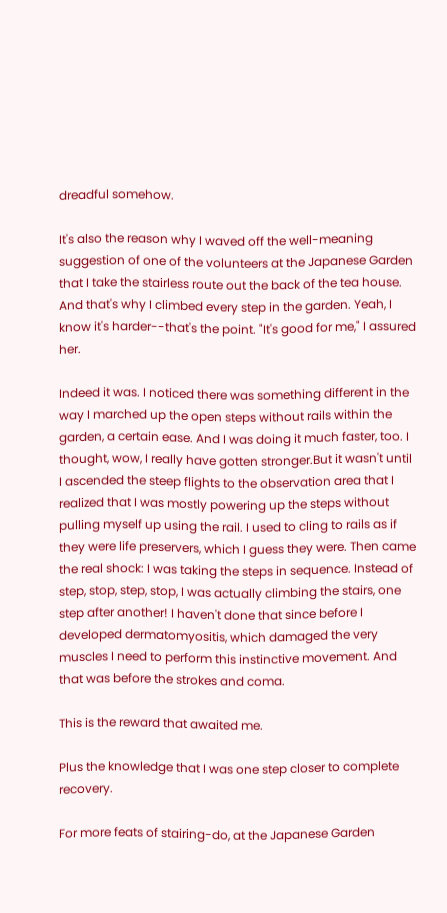dreadful somehow.

It's also the reason why I waved off the well-meaning suggestion of one of the volunteers at the Japanese Garden that I take the stairless route out the back of the tea house. And that's why I climbed every step in the garden. Yeah, I know it's harder--that's the point. "It's good for me," I assured her.

Indeed it was. I noticed there was something different in the way I marched up the open steps without rails within the garden, a certain ease. And I was doing it much faster, too. I thought, wow, I really have gotten stronger.But it wasn't until I ascended the steep flights to the observation area that I realized that I was mostly powering up the steps without pulling myself up using the rail. I used to cling to rails as if they were life preservers, which I guess they were. Then came the real shock: I was taking the steps in sequence. Instead of step, stop, step, stop, I was actually climbing the stairs, one step after another! I haven't done that since before I developed dermatomyositis, which damaged the very muscles I need to perform this instinctive movement. And that was before the strokes and coma.

This is the reward that awaited me.

Plus the knowledge that I was one step closer to complete recovery.

For more feats of stairing-do, at the Japanese Garden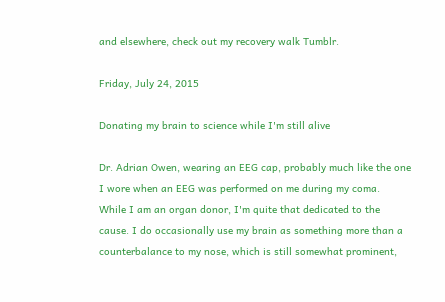and elsewhere, check out my recovery walk Tumblr.

Friday, July 24, 2015

Donating my brain to science while I'm still alive

Dr. Adrian Owen, wearing an EEG cap, probably much like the one I wore when an EEG was performed on me during my coma.
While I am an organ donor, I'm quite that dedicated to the cause. I do occasionally use my brain as something more than a counterbalance to my nose, which is still somewhat prominent,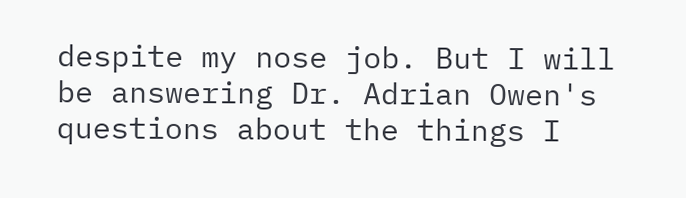despite my nose job. But I will be answering Dr. Adrian Owen's questions about the things I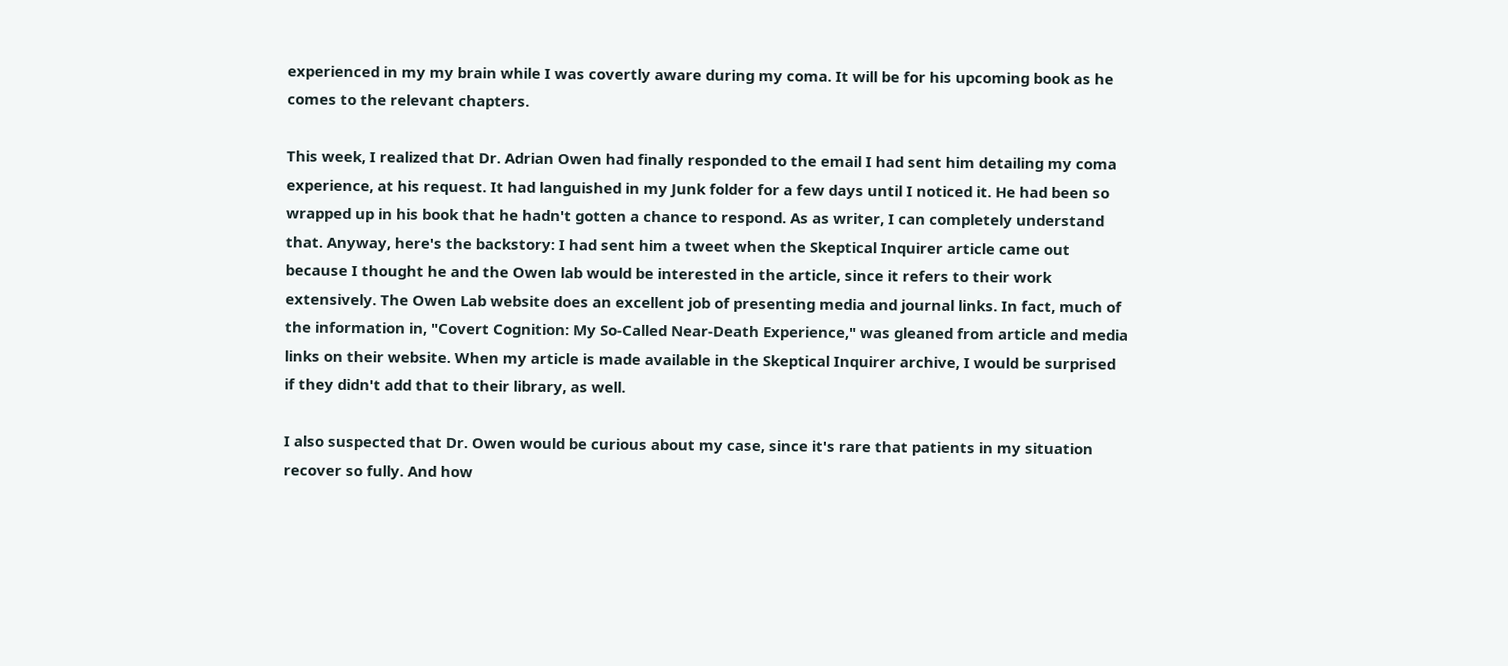experienced in my my brain while I was covertly aware during my coma. It will be for his upcoming book as he comes to the relevant chapters.

This week, I realized that Dr. Adrian Owen had finally responded to the email I had sent him detailing my coma experience, at his request. It had languished in my Junk folder for a few days until I noticed it. He had been so wrapped up in his book that he hadn't gotten a chance to respond. As as writer, I can completely understand that. Anyway, here's the backstory: I had sent him a tweet when the Skeptical Inquirer article came out because I thought he and the Owen lab would be interested in the article, since it refers to their work extensively. The Owen Lab website does an excellent job of presenting media and journal links. In fact, much of the information in, "Covert Cognition: My So-Called Near-Death Experience," was gleaned from article and media links on their website. When my article is made available in the Skeptical Inquirer archive, I would be surprised if they didn't add that to their library, as well.

I also suspected that Dr. Owen would be curious about my case, since it's rare that patients in my situation recover so fully. And how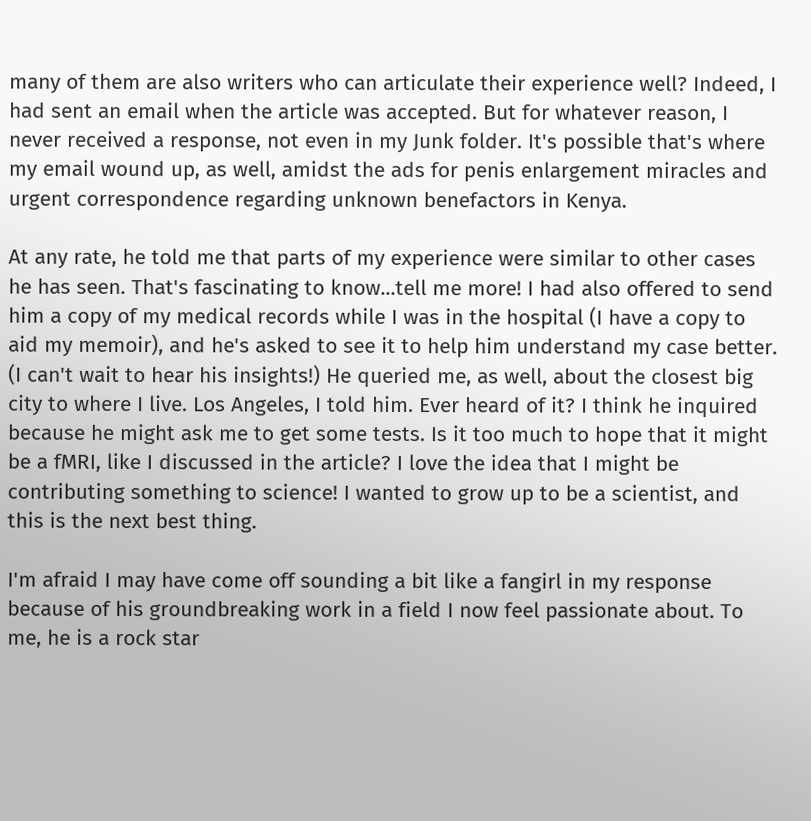many of them are also writers who can articulate their experience well? Indeed, I had sent an email when the article was accepted. But for whatever reason, I never received a response, not even in my Junk folder. It's possible that's where my email wound up, as well, amidst the ads for penis enlargement miracles and urgent correspondence regarding unknown benefactors in Kenya.

At any rate, he told me that parts of my experience were similar to other cases he has seen. That's fascinating to know...tell me more! I had also offered to send him a copy of my medical records while I was in the hospital (I have a copy to aid my memoir), and he's asked to see it to help him understand my case better. (I can't wait to hear his insights!) He queried me, as well, about the closest big city to where I live. Los Angeles, I told him. Ever heard of it? I think he inquired because he might ask me to get some tests. Is it too much to hope that it might be a fMRI, like I discussed in the article? I love the idea that I might be contributing something to science! I wanted to grow up to be a scientist, and this is the next best thing.

I'm afraid I may have come off sounding a bit like a fangirl in my response because of his groundbreaking work in a field I now feel passionate about. To me, he is a rock star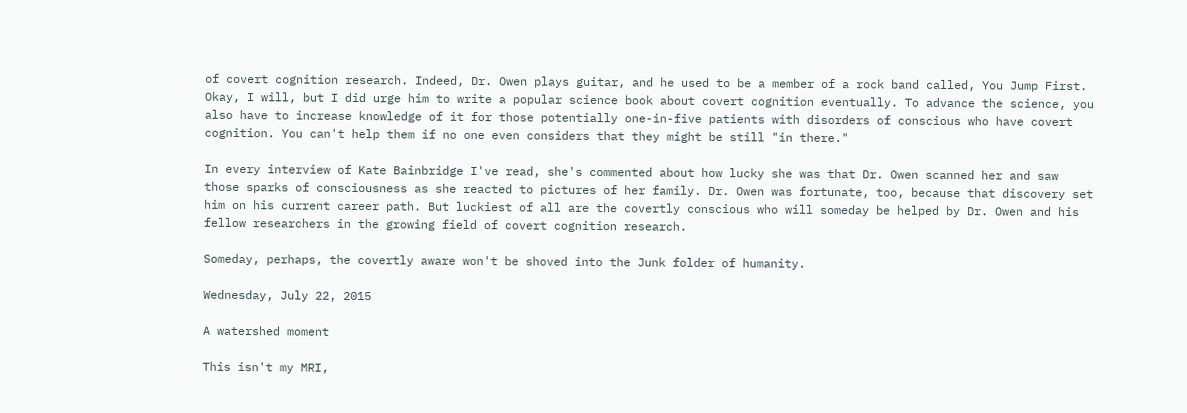of covert cognition research. Indeed, Dr. Owen plays guitar, and he used to be a member of a rock band called, You Jump First. Okay, I will, but I did urge him to write a popular science book about covert cognition eventually. To advance the science, you also have to increase knowledge of it for those potentially one-in-five patients with disorders of conscious who have covert cognition. You can't help them if no one even considers that they might be still "in there."

In every interview of Kate Bainbridge I've read, she's commented about how lucky she was that Dr. Owen scanned her and saw those sparks of consciousness as she reacted to pictures of her family. Dr. Owen was fortunate, too, because that discovery set him on his current career path. But luckiest of all are the covertly conscious who will someday be helped by Dr. Owen and his fellow researchers in the growing field of covert cognition research.

Someday, perhaps, the covertly aware won't be shoved into the Junk folder of humanity.

Wednesday, July 22, 2015

A watershed moment

This isn't my MRI,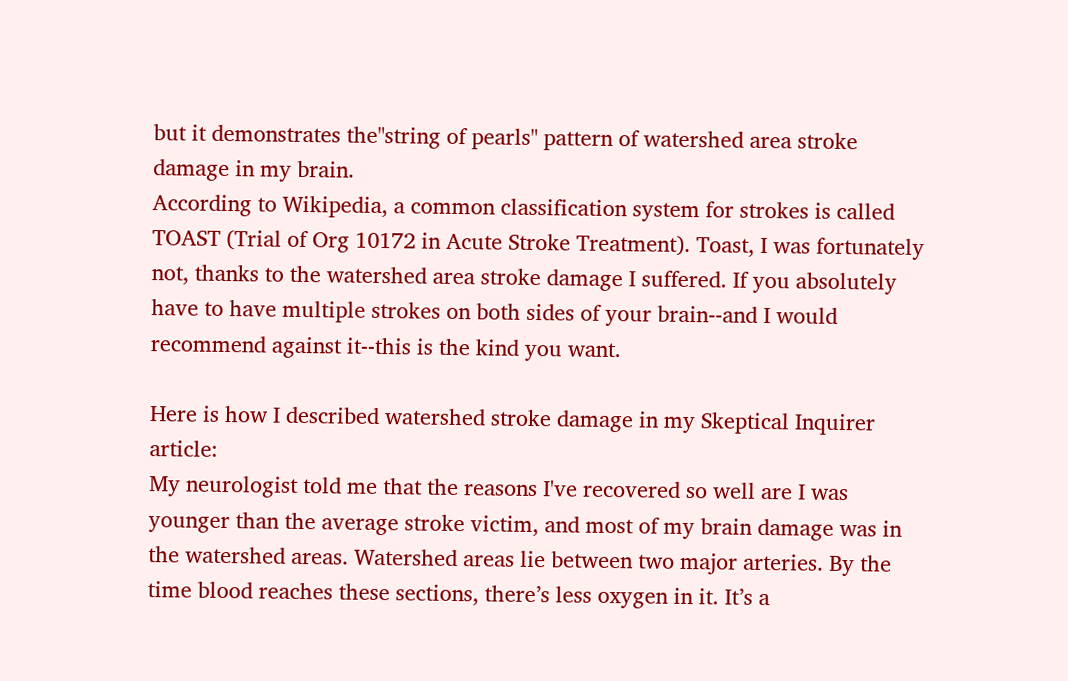but it demonstrates the"string of pearls" pattern of watershed area stroke damage in my brain.
According to Wikipedia, a common classification system for strokes is called TOAST (Trial of Org 10172 in Acute Stroke Treatment). Toast, I was fortunately not, thanks to the watershed area stroke damage I suffered. If you absolutely have to have multiple strokes on both sides of your brain--and I would recommend against it--this is the kind you want.

Here is how I described watershed stroke damage in my Skeptical Inquirer article:
My neurologist told me that the reasons I've recovered so well are I was younger than the average stroke victim, and most of my brain damage was in the watershed areas. Watershed areas lie between two major arteries. By the time blood reaches these sections, there’s less oxygen in it. It’s a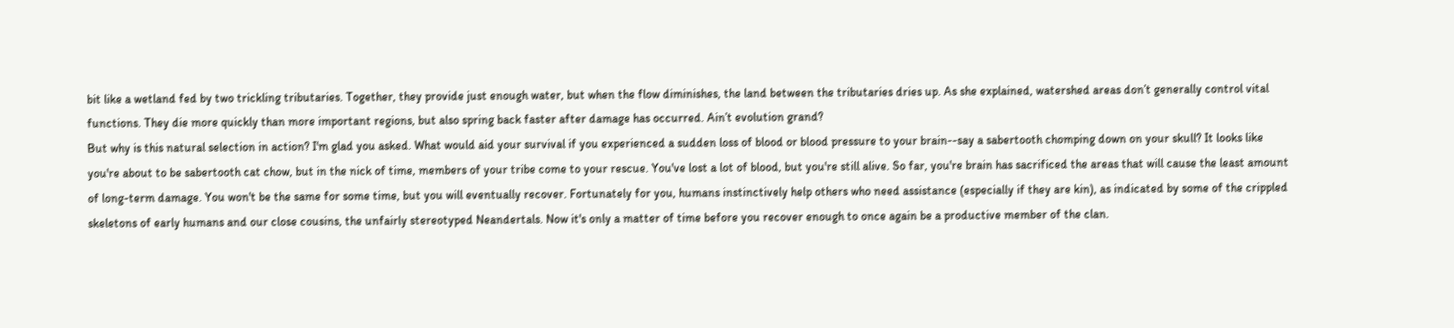bit like a wetland fed by two trickling tributaries. Together, they provide just enough water, but when the flow diminishes, the land between the tributaries dries up. As she explained, watershed areas don’t generally control vital functions. They die more quickly than more important regions, but also spring back faster after damage has occurred. Ain’t evolution grand?
But why is this natural selection in action? I'm glad you asked. What would aid your survival if you experienced a sudden loss of blood or blood pressure to your brain--say a sabertooth chomping down on your skull? It looks like you're about to be sabertooth cat chow, but in the nick of time, members of your tribe come to your rescue. You've lost a lot of blood, but you're still alive. So far, you're brain has sacrificed the areas that will cause the least amount of long-term damage. You won't be the same for some time, but you will eventually recover. Fortunately for you, humans instinctively help others who need assistance (especially if they are kin), as indicated by some of the crippled skeletons of early humans and our close cousins, the unfairly stereotyped Neandertals. Now it's only a matter of time before you recover enough to once again be a productive member of the clan.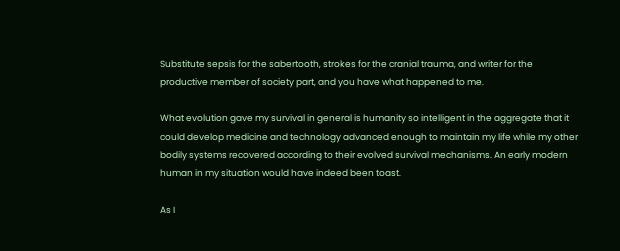Substitute sepsis for the sabertooth, strokes for the cranial trauma, and writer for the productive member of society part, and you have what happened to me.

What evolution gave my survival in general is humanity so intelligent in the aggregate that it could develop medicine and technology advanced enough to maintain my life while my other bodily systems recovered according to their evolved survival mechanisms. An early modern human in my situation would have indeed been toast.

As I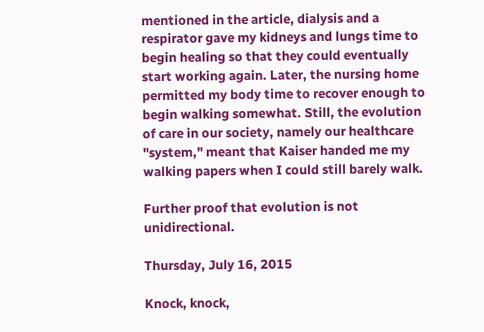mentioned in the article, dialysis and a respirator gave my kidneys and lungs time to begin healing so that they could eventually start working again. Later, the nursing home permitted my body time to recover enough to begin walking somewhat. Still, the evolution of care in our society, namely our healthcare "system," meant that Kaiser handed me my walking papers when I could still barely walk.

Further proof that evolution is not unidirectional.

Thursday, July 16, 2015

Knock, knock,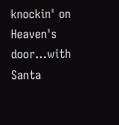knockin' on Heaven's door...with Santa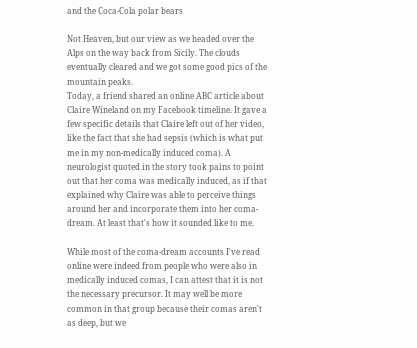and the Coca-Cola polar bears

Not Heaven, but our view as we headed over the Alps on the way back from Sicily. The clouds eventually cleared and we got some good pics of the mountain peaks.
Today, a friend shared an online ABC article about Claire Wineland on my Facebook timeline. It gave a few specific details that Claire left out of her video, like the fact that she had sepsis (which is what put me in my non-medically induced coma). A neurologist quoted in the story took pains to point out that her coma was medically induced, as if that explained why Claire was able to perceive things around her and incorporate them into her coma-dream. At least that's how it sounded like to me.

While most of the coma-dream accounts I've read online were indeed from people who were also in medically induced comas, I can attest that it is not the necessary precursor. It may well be more common in that group because their comas aren't as deep, but we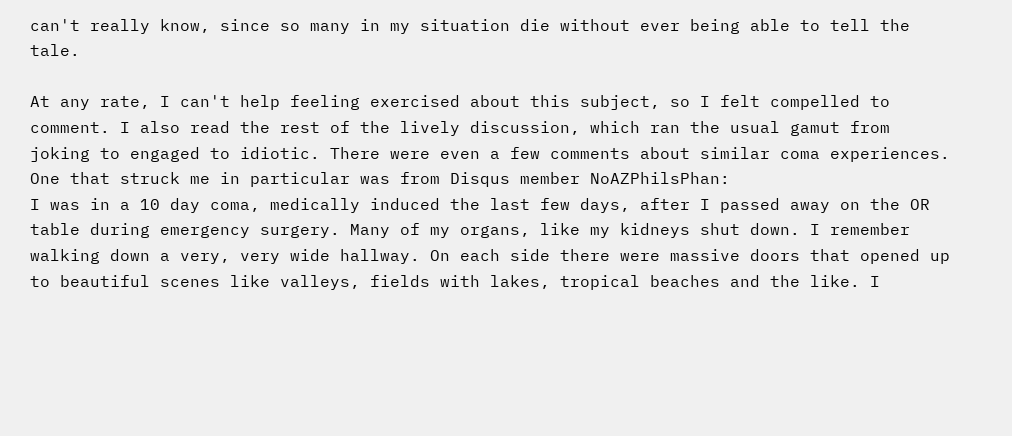can't really know, since so many in my situation die without ever being able to tell the tale.

At any rate, I can't help feeling exercised about this subject, so I felt compelled to comment. I also read the rest of the lively discussion, which ran the usual gamut from joking to engaged to idiotic. There were even a few comments about similar coma experiences. One that struck me in particular was from Disqus member NoAZPhilsPhan:
I was in a 10 day coma, medically induced the last few days, after I passed away on the OR table during emergency surgery. Many of my organs, like my kidneys shut down. I remember walking down a very, very wide hallway. On each side there were massive doors that opened up to beautiful scenes like valleys, fields with lakes, tropical beaches and the like. I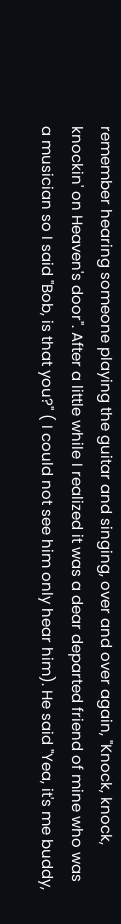remember hearing someone playing the guitar and singing, over and over again, "Knock, knock, knockin' on Heaven's door". After a little while I realized it was a dear departed friend of mine who was a musician so I said "Bob, is that you?" ( I could not see him only hear him). He said "Yea, it's me buddy,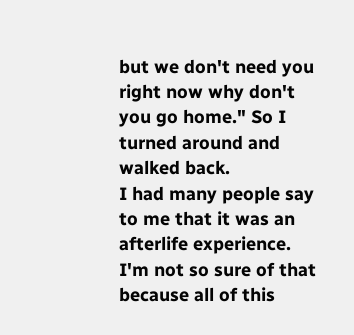but we don't need you right now why don't you go home." So I turned around and walked back.
I had many people say to me that it was an afterlife experience. I'm not so sure of that because all of this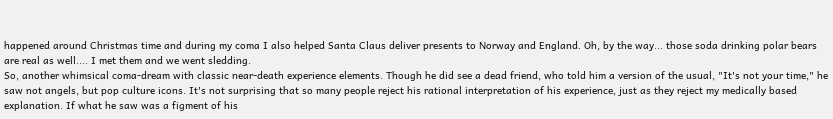happened around Christmas time and during my coma I also helped Santa Claus deliver presents to Norway and England. Oh, by the way... those soda drinking polar bears are real as well.... I met them and we went sledding.
So, another whimsical coma-dream with classic near-death experience elements. Though he did see a dead friend, who told him a version of the usual, "It's not your time," he saw not angels, but pop culture icons. It's not surprising that so many people reject his rational interpretation of his experience, just as they reject my medically based explanation. If what he saw was a figment of his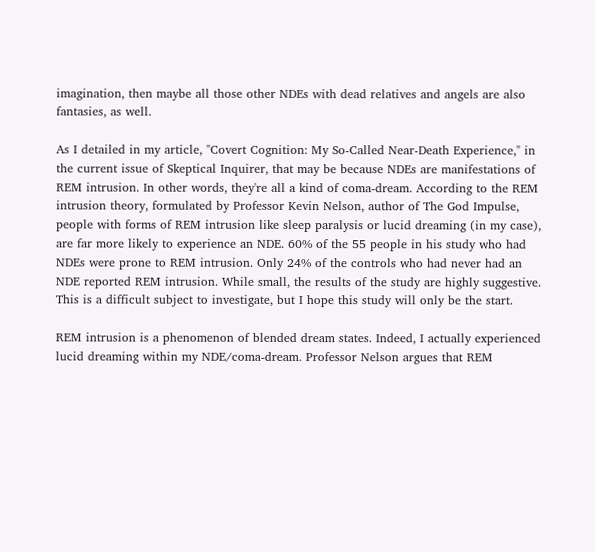imagination, then maybe all those other NDEs with dead relatives and angels are also fantasies, as well.

As I detailed in my article, "Covert Cognition: My So-Called Near-Death Experience," in the current issue of Skeptical Inquirer, that may be because NDEs are manifestations of REM intrusion. In other words, they're all a kind of coma-dream. According to the REM intrusion theory, formulated by Professor Kevin Nelson, author of The God Impulse, people with forms of REM intrusion like sleep paralysis or lucid dreaming (in my case), are far more likely to experience an NDE. 60% of the 55 people in his study who had NDEs were prone to REM intrusion. Only 24% of the controls who had never had an NDE reported REM intrusion. While small, the results of the study are highly suggestive. This is a difficult subject to investigate, but I hope this study will only be the start.

REM intrusion is a phenomenon of blended dream states. Indeed, I actually experienced lucid dreaming within my NDE/coma-dream. Professor Nelson argues that REM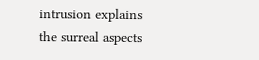intrusion explains the surreal aspects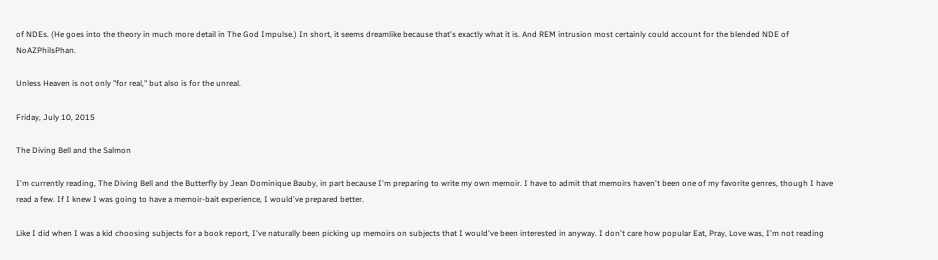of NDEs. (He goes into the theory in much more detail in The God Impulse.) In short, it seems dreamlike because that's exactly what it is. And REM intrusion most certainly could account for the blended NDE of NoAZPhilsPhan.

Unless Heaven is not only "for real," but also is for the unreal.

Friday, July 10, 2015

The Diving Bell and the Salmon

I'm currently reading, The Diving Bell and the Butterfly by Jean Dominique Bauby, in part because I'm preparing to write my own memoir. I have to admit that memoirs haven't been one of my favorite genres, though I have read a few. If I knew I was going to have a memoir-bait experience, I would've prepared better.

Like I did when I was a kid choosing subjects for a book report, I've naturally been picking up memoirs on subjects that I would've been interested in anyway. I don't care how popular Eat, Pray, Love was, I'm not reading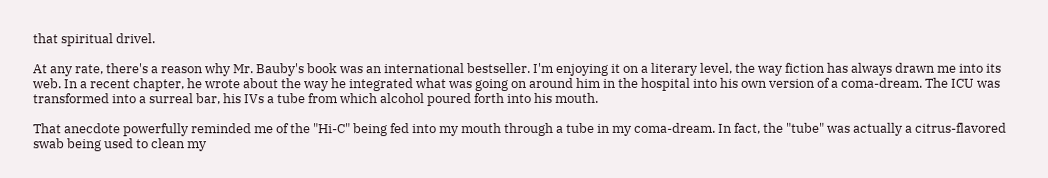that spiritual drivel.

At any rate, there's a reason why Mr. Bauby's book was an international bestseller. I'm enjoying it on a literary level, the way fiction has always drawn me into its web. In a recent chapter, he wrote about the way he integrated what was going on around him in the hospital into his own version of a coma-dream. The ICU was transformed into a surreal bar, his IVs a tube from which alcohol poured forth into his mouth.

That anecdote powerfully reminded me of the "Hi-C" being fed into my mouth through a tube in my coma-dream. In fact, the "tube" was actually a citrus-flavored swab being used to clean my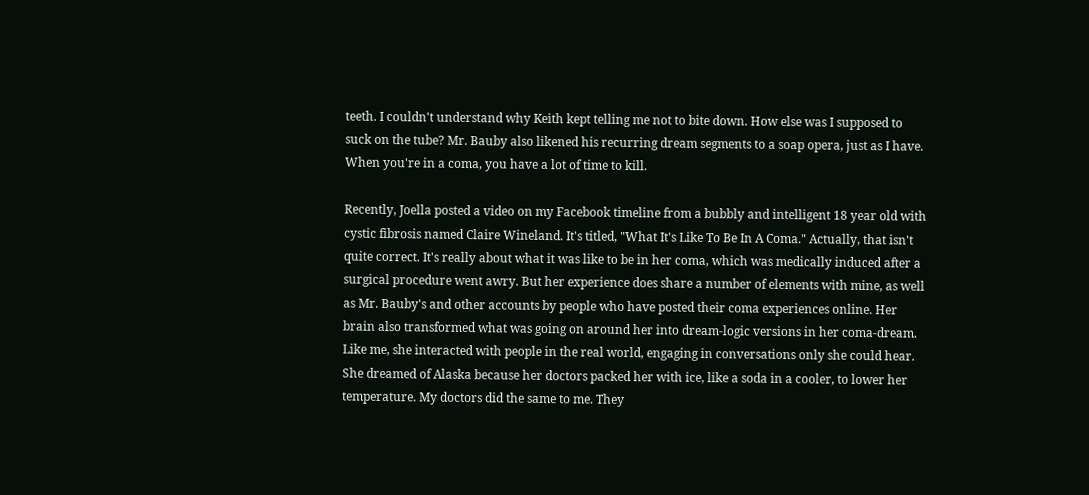teeth. I couldn't understand why Keith kept telling me not to bite down. How else was I supposed to suck on the tube? Mr. Bauby also likened his recurring dream segments to a soap opera, just as I have. When you're in a coma, you have a lot of time to kill.

Recently, Joella posted a video on my Facebook timeline from a bubbly and intelligent 18 year old with cystic fibrosis named Claire Wineland. It's titled, "What It's Like To Be In A Coma." Actually, that isn't quite correct. It's really about what it was like to be in her coma, which was medically induced after a surgical procedure went awry. But her experience does share a number of elements with mine, as well as Mr. Bauby's and other accounts by people who have posted their coma experiences online. Her brain also transformed what was going on around her into dream-logic versions in her coma-dream. Like me, she interacted with people in the real world, engaging in conversations only she could hear. She dreamed of Alaska because her doctors packed her with ice, like a soda in a cooler, to lower her temperature. My doctors did the same to me. They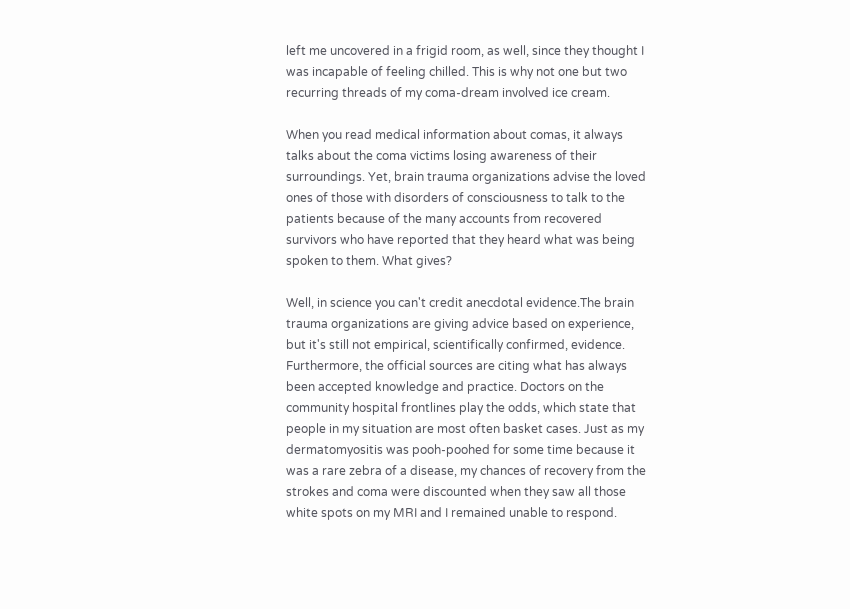left me uncovered in a frigid room, as well, since they thought I was incapable of feeling chilled. This is why not one but two recurring threads of my coma-dream involved ice cream.

When you read medical information about comas, it always talks about the coma victims losing awareness of their surroundings. Yet, brain trauma organizations advise the loved ones of those with disorders of consciousness to talk to the patients because of the many accounts from recovered survivors who have reported that they heard what was being spoken to them. What gives?

Well, in science you can't credit anecdotal evidence.The brain trauma organizations are giving advice based on experience, but it's still not empirical, scientifically confirmed, evidence. Furthermore, the official sources are citing what has always been accepted knowledge and practice. Doctors on the community hospital frontlines play the odds, which state that people in my situation are most often basket cases. Just as my dermatomyositis was pooh-poohed for some time because it was a rare zebra of a disease, my chances of recovery from the strokes and coma were discounted when they saw all those white spots on my MRI and I remained unable to respond.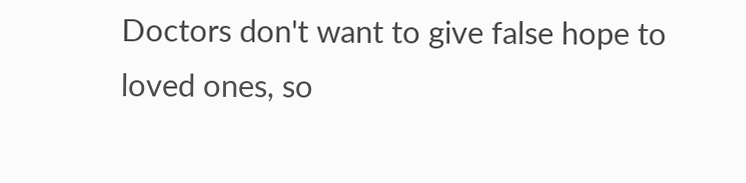Doctors don't want to give false hope to loved ones, so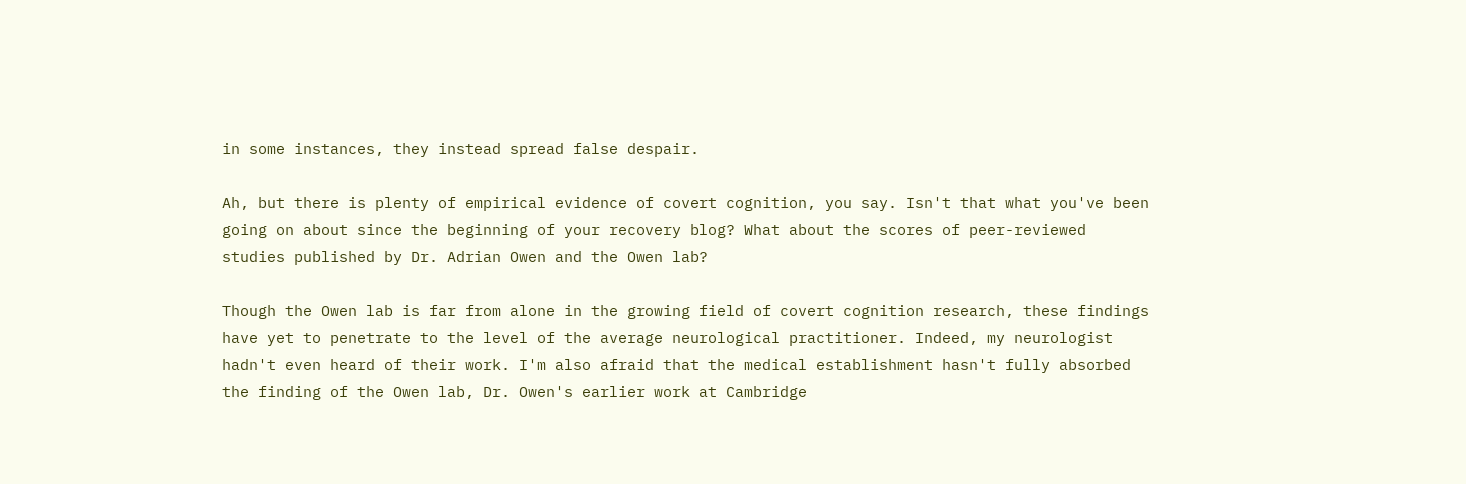in some instances, they instead spread false despair.

Ah, but there is plenty of empirical evidence of covert cognition, you say. Isn't that what you've been going on about since the beginning of your recovery blog? What about the scores of peer-reviewed studies published by Dr. Adrian Owen and the Owen lab?

Though the Owen lab is far from alone in the growing field of covert cognition research, these findings have yet to penetrate to the level of the average neurological practitioner. Indeed, my neurologist hadn't even heard of their work. I'm also afraid that the medical establishment hasn't fully absorbed the finding of the Owen lab, Dr. Owen's earlier work at Cambridge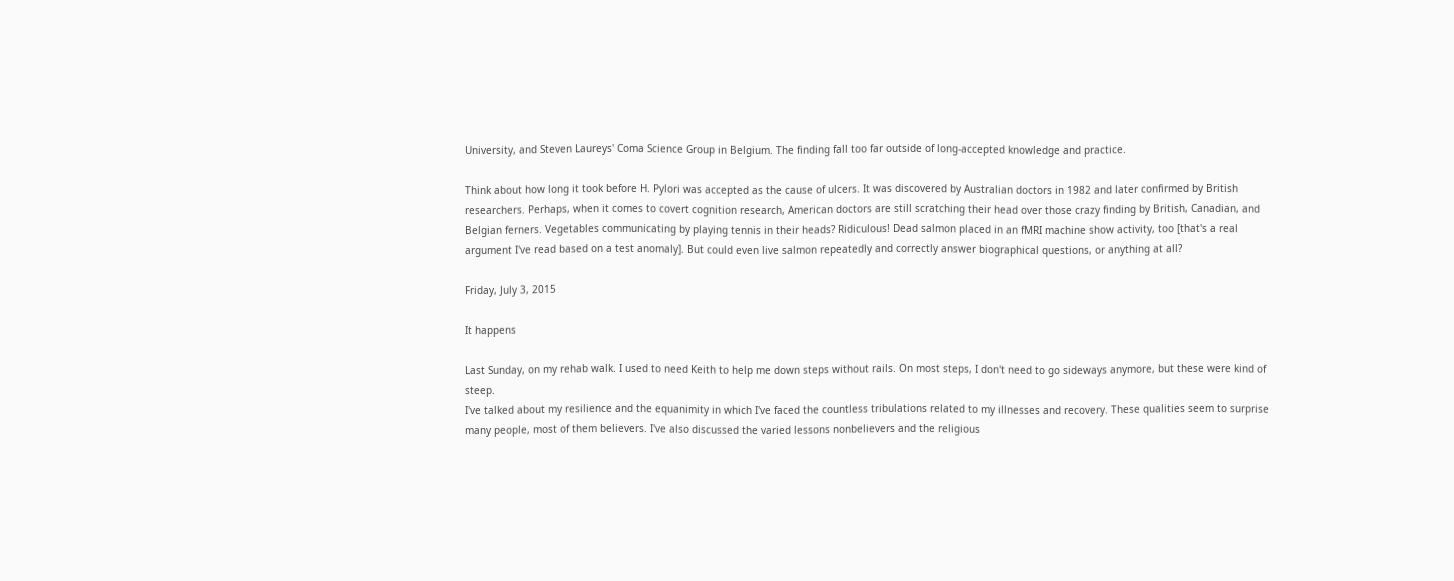University, and Steven Laureys' Coma Science Group in Belgium. The finding fall too far outside of long-accepted knowledge and practice.

Think about how long it took before H. Pylori was accepted as the cause of ulcers. It was discovered by Australian doctors in 1982 and later confirmed by British researchers. Perhaps, when it comes to covert cognition research, American doctors are still scratching their head over those crazy finding by British, Canadian, and Belgian ferners. Vegetables communicating by playing tennis in their heads? Ridiculous! Dead salmon placed in an fMRI machine show activity, too [that's a real argument I've read based on a test anomaly]. But could even live salmon repeatedly and correctly answer biographical questions, or anything at all?

Friday, July 3, 2015

It happens

Last Sunday, on my rehab walk. I used to need Keith to help me down steps without rails. On most steps, I don't need to go sideways anymore, but these were kind of steep.
I've talked about my resilience and the equanimity in which I've faced the countless tribulations related to my illnesses and recovery. These qualities seem to surprise many people, most of them believers. I've also discussed the varied lessons nonbelievers and the religious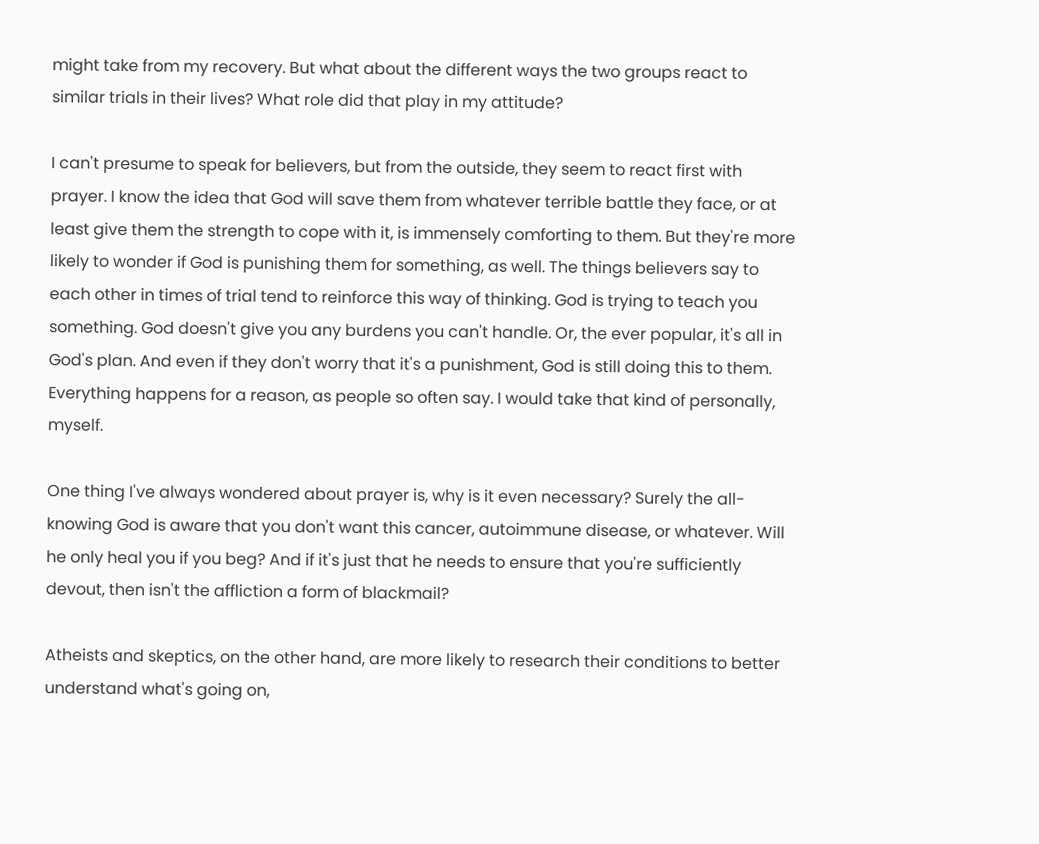might take from my recovery. But what about the different ways the two groups react to similar trials in their lives? What role did that play in my attitude?

I can't presume to speak for believers, but from the outside, they seem to react first with prayer. I know the idea that God will save them from whatever terrible battle they face, or at least give them the strength to cope with it, is immensely comforting to them. But they're more likely to wonder if God is punishing them for something, as well. The things believers say to each other in times of trial tend to reinforce this way of thinking. God is trying to teach you something. God doesn't give you any burdens you can't handle. Or, the ever popular, it's all in God's plan. And even if they don't worry that it's a punishment, God is still doing this to them. Everything happens for a reason, as people so often say. I would take that kind of personally, myself.

One thing I've always wondered about prayer is, why is it even necessary? Surely the all-knowing God is aware that you don't want this cancer, autoimmune disease, or whatever. Will he only heal you if you beg? And if it's just that he needs to ensure that you're sufficiently devout, then isn't the affliction a form of blackmail?

Atheists and skeptics, on the other hand, are more likely to research their conditions to better understand what's going on,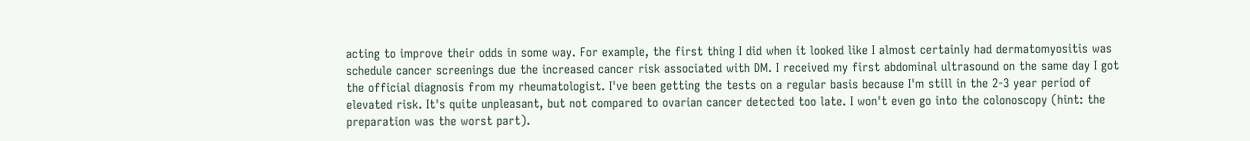acting to improve their odds in some way. For example, the first thing I did when it looked like I almost certainly had dermatomyositis was schedule cancer screenings due the increased cancer risk associated with DM. I received my first abdominal ultrasound on the same day I got the official diagnosis from my rheumatologist. I've been getting the tests on a regular basis because I'm still in the 2-3 year period of elevated risk. It's quite unpleasant, but not compared to ovarian cancer detected too late. I won't even go into the colonoscopy (hint: the preparation was the worst part).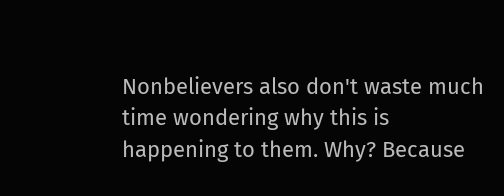Nonbelievers also don't waste much time wondering why this is happening to them. Why? Because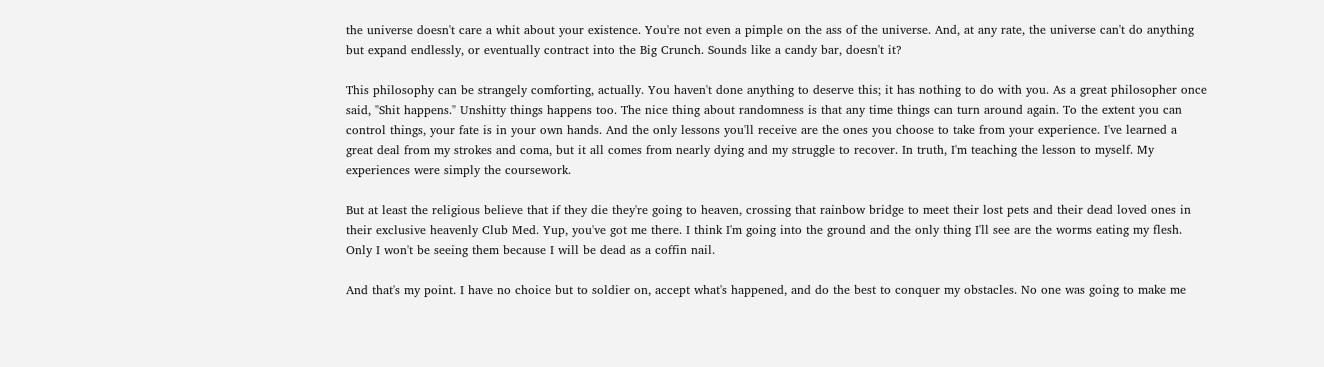the universe doesn't care a whit about your existence. You're not even a pimple on the ass of the universe. And, at any rate, the universe can't do anything but expand endlessly, or eventually contract into the Big Crunch. Sounds like a candy bar, doesn't it?

This philosophy can be strangely comforting, actually. You haven't done anything to deserve this; it has nothing to do with you. As a great philosopher once said, "Shit happens." Unshitty things happens too. The nice thing about randomness is that any time things can turn around again. To the extent you can control things, your fate is in your own hands. And the only lessons you'll receive are the ones you choose to take from your experience. I've learned a great deal from my strokes and coma, but it all comes from nearly dying and my struggle to recover. In truth, I'm teaching the lesson to myself. My experiences were simply the coursework.

But at least the religious believe that if they die they're going to heaven, crossing that rainbow bridge to meet their lost pets and their dead loved ones in their exclusive heavenly Club Med. Yup, you've got me there. I think I'm going into the ground and the only thing I'll see are the worms eating my flesh. Only I won't be seeing them because I will be dead as a coffin nail.

And that's my point. I have no choice but to soldier on, accept what's happened, and do the best to conquer my obstacles. No one was going to make me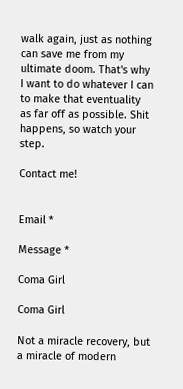walk again, just as nothing can save me from my ultimate doom. That's why I want to do whatever I can to make that eventuality as far off as possible. Shit happens, so watch your step.

Contact me!


Email *

Message *

Coma Girl

Coma Girl

Not a miracle recovery, but a miracle of modern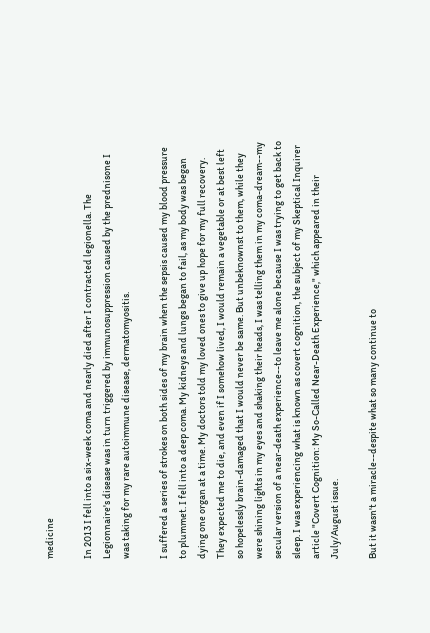medicine

In 2013 I fell into a six-week coma and nearly died after I contracted legionella. The Legionnaire's disease was in turn triggered by immunosuppression caused by the prednisone I was taking for my rare autoimmune disease, dermatomyositis.

I suffered a series of strokes on both sides of my brain when the sepsis caused my blood pressure to plummet. I fell into a deep coma. My kidneys and lungs began to fail, as my body was began dying one organ at a time. My doctors told my loved ones to give up hope for my full recovery. They expected me to die, and even if I somehow lived, I would remain a vegetable or at best left so hopelessly brain-damaged that I would never be same. But unbeknownst to them, while they were shining lights in my eyes and shaking their heads, I was telling them in my coma-dream--my secular version of a near-death experience--to leave me alone because I was trying to get back to sleep. I was experiencing what is known as covert cognition, the subject of my Skeptical Inquirer article "Covert Cognition: My So-Called Near-Death Experience," which appeared in their July/August issue.

But it wasn't a miracle--despite what so many continue to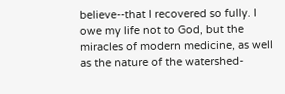believe--that I recovered so fully. I owe my life not to God, but the miracles of modern medicine, as well as the nature of the watershed-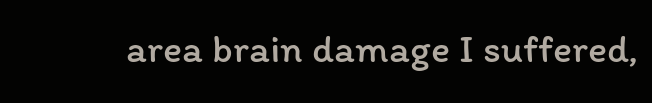area brain damage I suffered,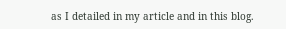as I detailed in my article and in this blog.